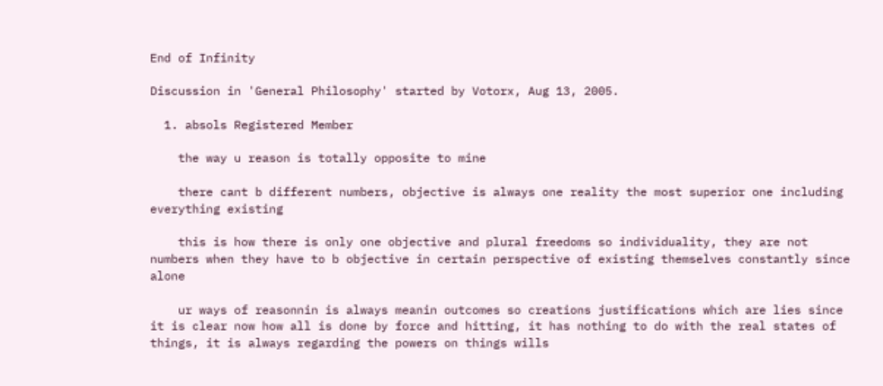End of Infinity

Discussion in 'General Philosophy' started by Votorx, Aug 13, 2005.

  1. absols Registered Member

    the way u reason is totally opposite to mine

    there cant b different numbers, objective is always one reality the most superior one including everything existing

    this is how there is only one objective and plural freedoms so individuality, they are not numbers when they have to b objective in certain perspective of existing themselves constantly since alone

    ur ways of reasonnin is always meanin outcomes so creations justifications which are lies since it is clear now how all is done by force and hitting, it has nothing to do with the real states of things, it is always regarding the powers on things wills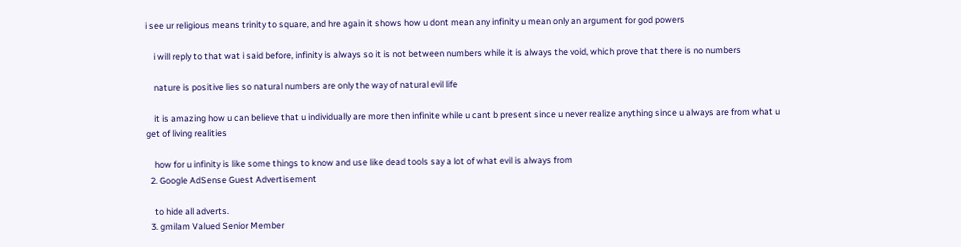i see ur religious means trinity to square, and hre again it shows how u dont mean any infinity u mean only an argument for god powers

    i will reply to that wat i said before, infinity is always so it is not between numbers while it is always the void, which prove that there is no numbers

    nature is positive lies so natural numbers are only the way of natural evil life

    it is amazing how u can believe that u individually are more then infinite while u cant b present since u never realize anything since u always are from what u get of living realities

    how for u infinity is like some things to know and use like dead tools say a lot of what evil is always from
  2. Google AdSense Guest Advertisement

    to hide all adverts.
  3. gmilam Valued Senior Member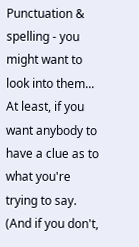Punctuation & spelling - you might want to look into them... At least, if you want anybody to have a clue as to what you're trying to say. (And if you don't,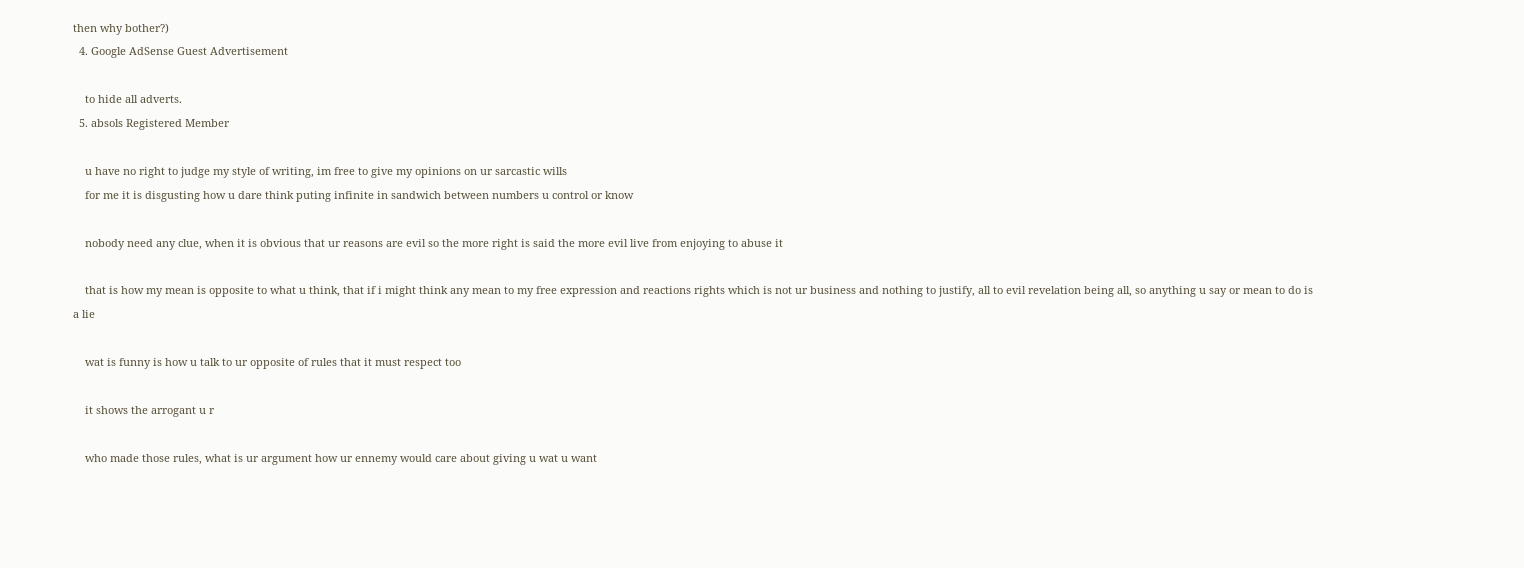then why bother?)
  4. Google AdSense Guest Advertisement

    to hide all adverts.
  5. absols Registered Member

    u have no right to judge my style of writing, im free to give my opinions on ur sarcastic wills
    for me it is disgusting how u dare think puting infinite in sandwich between numbers u control or know

    nobody need any clue, when it is obvious that ur reasons are evil so the more right is said the more evil live from enjoying to abuse it

    that is how my mean is opposite to what u think, that if i might think any mean to my free expression and reactions rights which is not ur business and nothing to justify, all to evil revelation being all, so anything u say or mean to do is a lie

    wat is funny is how u talk to ur opposite of rules that it must respect too

    it shows the arrogant u r

    who made those rules, what is ur argument how ur ennemy would care about giving u wat u want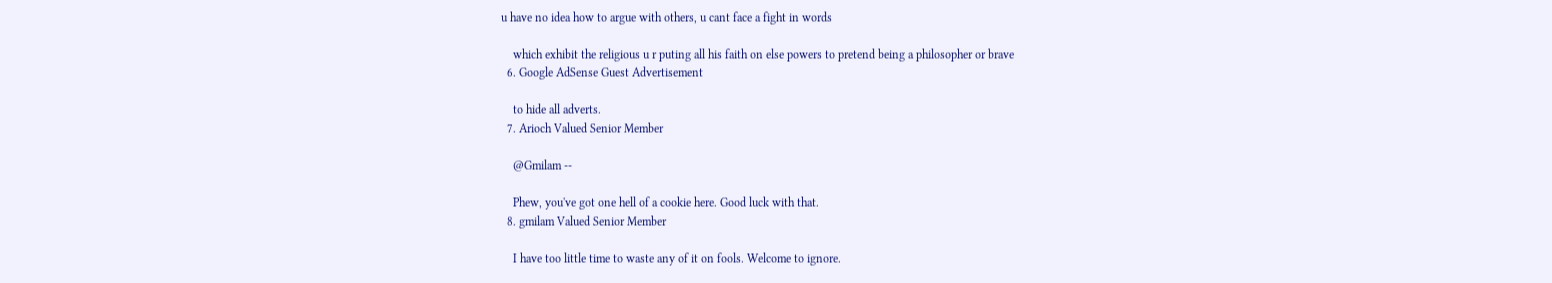u have no idea how to argue with others, u cant face a fight in words

    which exhibit the religious u r puting all his faith on else powers to pretend being a philosopher or brave
  6. Google AdSense Guest Advertisement

    to hide all adverts.
  7. Arioch Valued Senior Member

    @Gmilam --

    Phew, you've got one hell of a cookie here. Good luck with that.
  8. gmilam Valued Senior Member

    I have too little time to waste any of it on fools. Welcome to ignore.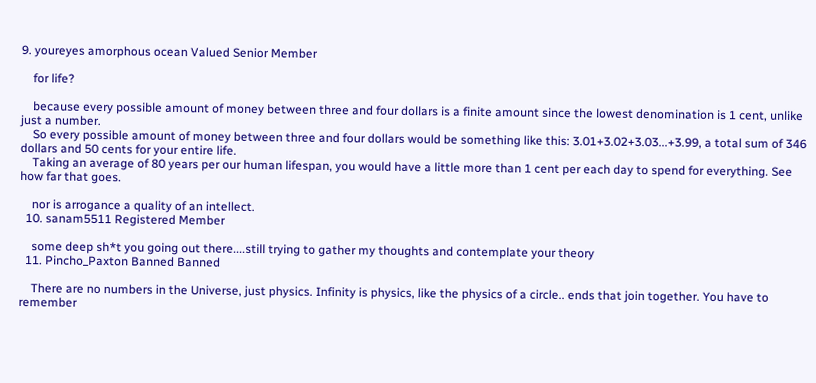9. youreyes amorphous ocean Valued Senior Member

    for life?

    because every possible amount of money between three and four dollars is a finite amount since the lowest denomination is 1 cent, unlike just a number.
    So every possible amount of money between three and four dollars would be something like this: 3.01+3.02+3.03...+3.99, a total sum of 346 dollars and 50 cents for your entire life.
    Taking an average of 80 years per our human lifespan, you would have a little more than 1 cent per each day to spend for everything. See how far that goes.

    nor is arrogance a quality of an intellect.
  10. sanam5511 Registered Member

    some deep sh*t you going out there....still trying to gather my thoughts and contemplate your theory
  11. Pincho_Paxton Banned Banned

    There are no numbers in the Universe, just physics. Infinity is physics, like the physics of a circle.. ends that join together. You have to remember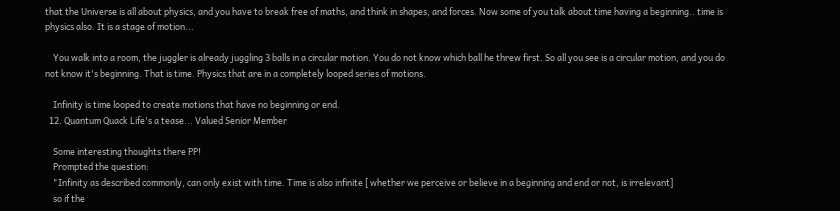that the Universe is all about physics, and you have to break free of maths, and think in shapes, and forces. Now some of you talk about time having a beginning.. time is physics also. It is a stage of motion...

    You walk into a room, the juggler is already juggling 3 balls in a circular motion. You do not know which ball he threw first. So all you see is a circular motion, and you do not know it's beginning. That is time. Physics that are in a completely looped series of motions.

    Infinity is time looped to create motions that have no beginning or end.
  12. Quantum Quack Life's a tease... Valued Senior Member

    Some interesting thoughts there PP!
    Prompted the question:
    "Infinity as described commonly, can only exist with time. Time is also infinite [ whether we perceive or believe in a beginning and end or not, is irrelevant]
    so if the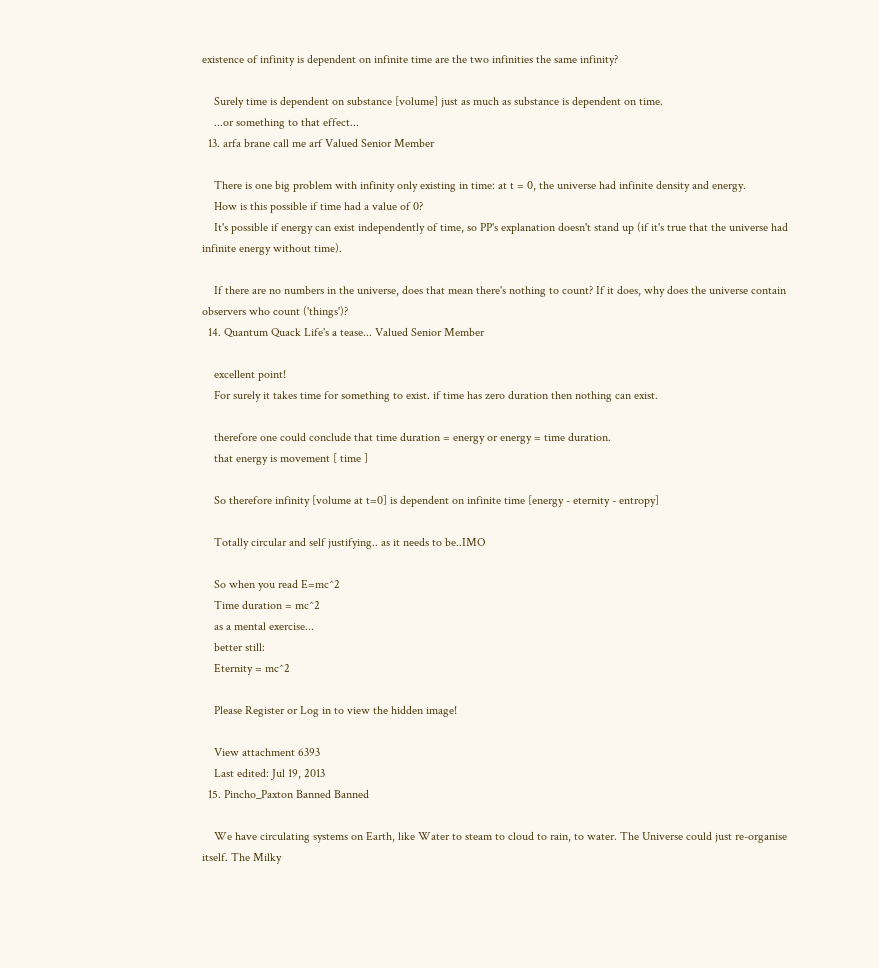existence of infinity is dependent on infinite time are the two infinities the same infinity?

    Surely time is dependent on substance [volume] just as much as substance is dependent on time.
    ...or something to that effect...
  13. arfa brane call me arf Valued Senior Member

    There is one big problem with infinity only existing in time: at t = 0, the universe had infinite density and energy.
    How is this possible if time had a value of 0?
    It's possible if energy can exist independently of time, so PP's explanation doesn't stand up (if it's true that the universe had infinite energy without time).

    If there are no numbers in the universe, does that mean there's nothing to count? If it does, why does the universe contain observers who count ('things')?
  14. Quantum Quack Life's a tease... Valued Senior Member

    excellent point!
    For surely it takes time for something to exist. if time has zero duration then nothing can exist.

    therefore one could conclude that time duration = energy or energy = time duration.
    that energy is movement [ time ]

    So therefore infinity [volume at t=0] is dependent on infinite time [energy - eternity - entropy]

    Totally circular and self justifying.. as it needs to be..IMO

    So when you read E=mc^2
    Time duration = mc^2
    as a mental exercise...
    better still:
    Eternity = mc^2

    Please Register or Log in to view the hidden image!

    View attachment 6393
    Last edited: Jul 19, 2013
  15. Pincho_Paxton Banned Banned

    We have circulating systems on Earth, like Water to steam to cloud to rain, to water. The Universe could just re-organise itself. The Milky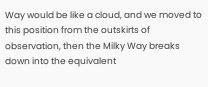Way would be like a cloud, and we moved to this position from the outskirts of observation, then the Milky Way breaks down into the equivalent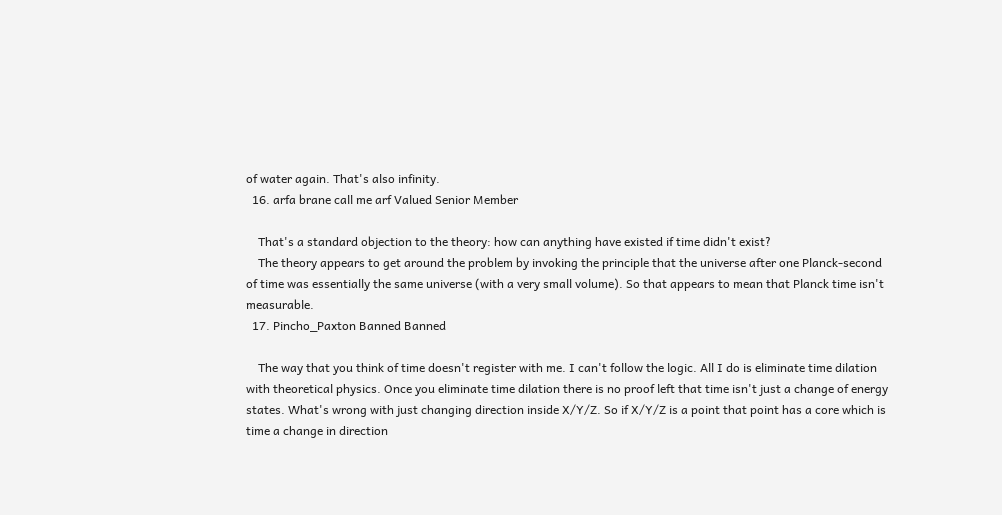of water again. That's also infinity.
  16. arfa brane call me arf Valued Senior Member

    That's a standard objection to the theory: how can anything have existed if time didn't exist?
    The theory appears to get around the problem by invoking the principle that the universe after one Planck-second of time was essentially the same universe (with a very small volume). So that appears to mean that Planck time isn't measurable.
  17. Pincho_Paxton Banned Banned

    The way that you think of time doesn't register with me. I can't follow the logic. All I do is eliminate time dilation with theoretical physics. Once you eliminate time dilation there is no proof left that time isn't just a change of energy states. What's wrong with just changing direction inside X/Y/Z. So if X/Y/Z is a point that point has a core which is time a change in direction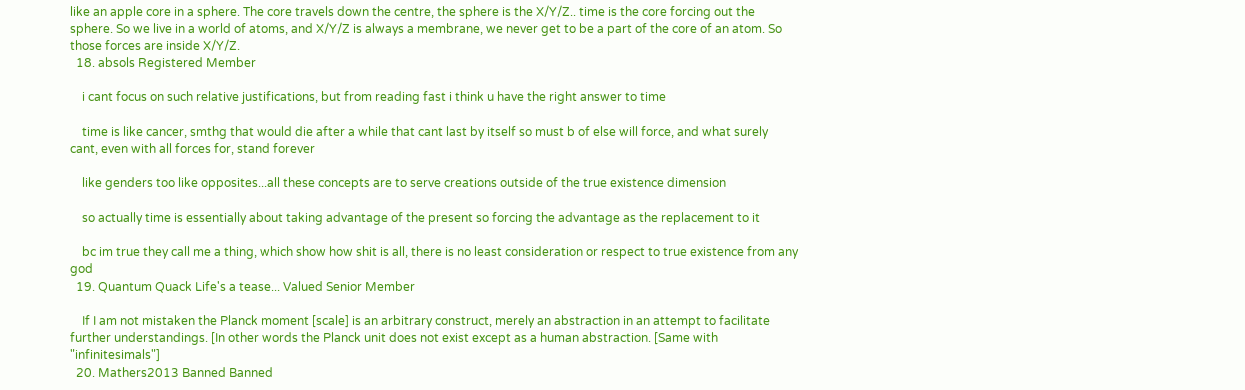like an apple core in a sphere. The core travels down the centre, the sphere is the X/Y/Z.. time is the core forcing out the sphere. So we live in a world of atoms, and X/Y/Z is always a membrane, we never get to be a part of the core of an atom. So those forces are inside X/Y/Z.
  18. absols Registered Member

    i cant focus on such relative justifications, but from reading fast i think u have the right answer to time

    time is like cancer, smthg that would die after a while that cant last by itself so must b of else will force, and what surely cant, even with all forces for, stand forever

    like genders too like opposites...all these concepts are to serve creations outside of the true existence dimension

    so actually time is essentially about taking advantage of the present so forcing the advantage as the replacement to it

    bc im true they call me a thing, which show how shit is all, there is no least consideration or respect to true existence from any god
  19. Quantum Quack Life's a tease... Valued Senior Member

    If I am not mistaken the Planck moment [scale] is an arbitrary construct, merely an abstraction in an attempt to facilitate further understandings. [In other words the Planck unit does not exist except as a human abstraction. [Same with "infinitesimals"]
  20. Mathers2013 Banned Banned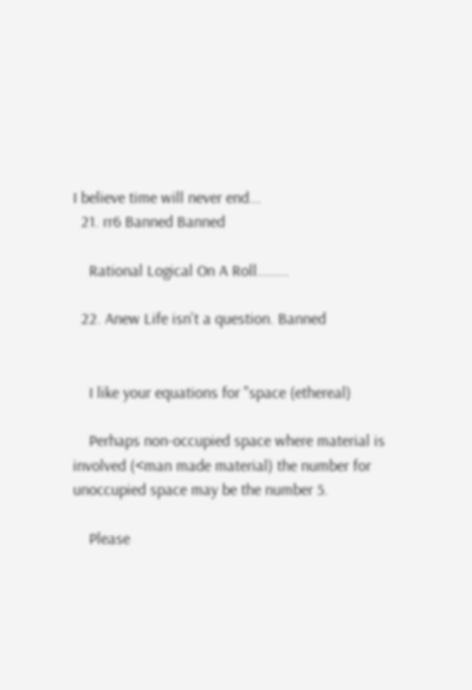I believe time will never end...
  21. rr6 Banned Banned

    Rational Logical On A Roll........

  22. Anew Life isn't a question. Banned


    I like your equations for "space (ethereal)

    Perhaps non-occupied space where material is involved (<man made material) the number for unoccupied space may be the number 5.

    Please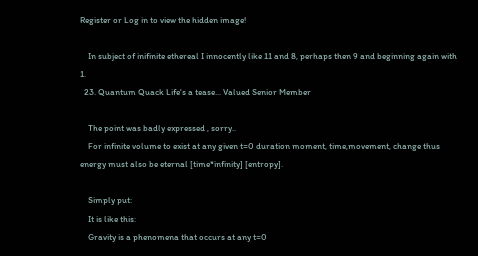Register or Log in to view the hidden image!

    In subject of inifinite ethereal I innocently like 11 and 8, perhaps then 9 and beginning again with 1.
  23. Quantum Quack Life's a tease... Valued Senior Member

    The point was badly expressed , sorry..
    For infinite volume to exist at any given t=0 duration moment, time,movement, change thus energy must also be eternal [time*infinity] [entropy].

    Simply put:
    It is like this:
    Gravity is a phenomena that occurs at any t=0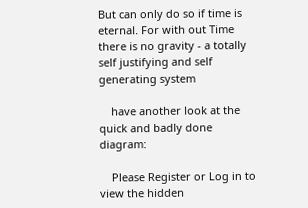But can only do so if time is eternal. For with out Time there is no gravity - a totally self justifying and self generating system

    have another look at the quick and badly done diagram:

    Please Register or Log in to view the hidden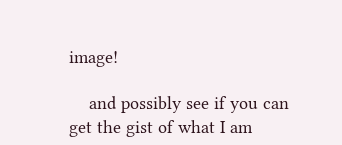image!

    and possibly see if you can get the gist of what I am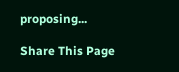proposing...

Share This Page